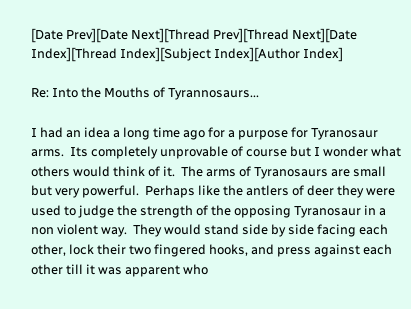[Date Prev][Date Next][Thread Prev][Thread Next][Date Index][Thread Index][Subject Index][Author Index]

Re: Into the Mouths of Tyrannosaurs...

I had an idea a long time ago for a purpose for Tyranosaur arms.  Its completely unprovable of course but I wonder what others would think of it.  The arms of Tyranosaurs are small but very powerful.  Perhaps like the antlers of deer they were used to judge the strength of the opposing Tyranosaur in a non violent way.  They would stand side by side facing each other, lock their two fingered hooks, and press against each other till it was apparent who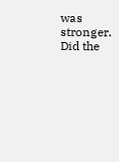was stronger.
Did the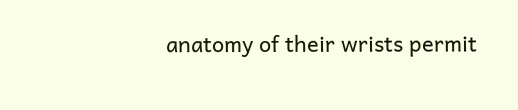anatomy of their wrists permit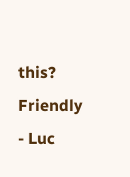this?
Friendly - Luc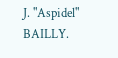J. "Aspidel" BAILLY.